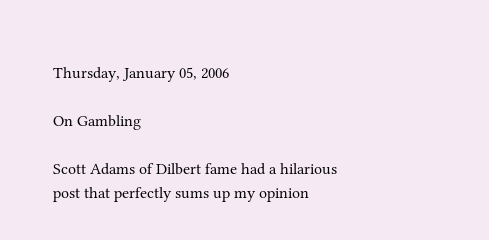Thursday, January 05, 2006

On Gambling

Scott Adams of Dilbert fame had a hilarious post that perfectly sums up my opinion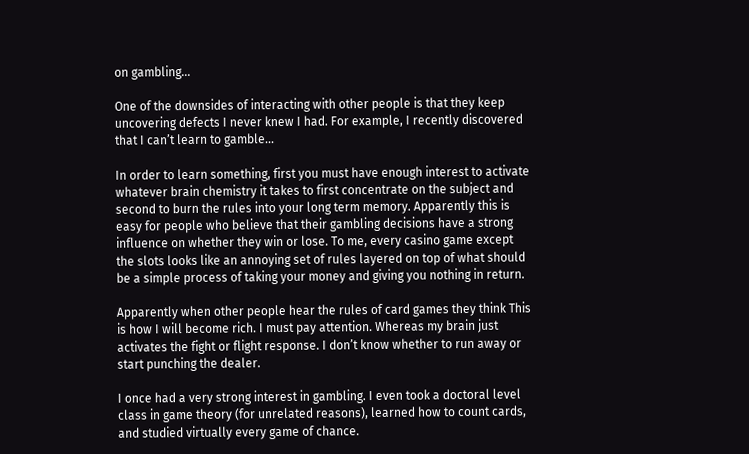on gambling...

One of the downsides of interacting with other people is that they keep uncovering defects I never knew I had. For example, I recently discovered that I can’t learn to gamble...

In order to learn something, first you must have enough interest to activate whatever brain chemistry it takes to first concentrate on the subject and second to burn the rules into your long term memory. Apparently this is easy for people who believe that their gambling decisions have a strong influence on whether they win or lose. To me, every casino game except the slots looks like an annoying set of rules layered on top of what should be a simple process of taking your money and giving you nothing in return.

Apparently when other people hear the rules of card games they think This is how I will become rich. I must pay attention. Whereas my brain just activates the fight or flight response. I don’t know whether to run away or start punching the dealer.

I once had a very strong interest in gambling. I even took a doctoral level class in game theory (for unrelated reasons), learned how to count cards, and studied virtually every game of chance.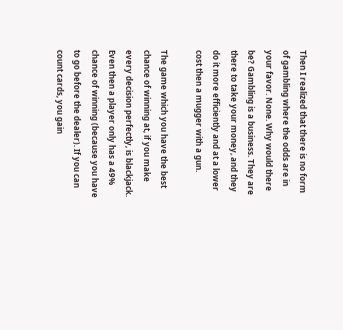Then I realized that there is no form of gambling where the odds are in your favor. None. Why would there be? Gambling is a business. They are there to take your money, and they do it more efficiently and at a lower cost then a mugger with a gun.

The game which you have the best chance of winning at, if you make every decision perfectly, is blackjack. Even then a player only has a 49% chance of winning (because you have to go before the dealer). If you can count cards, you gain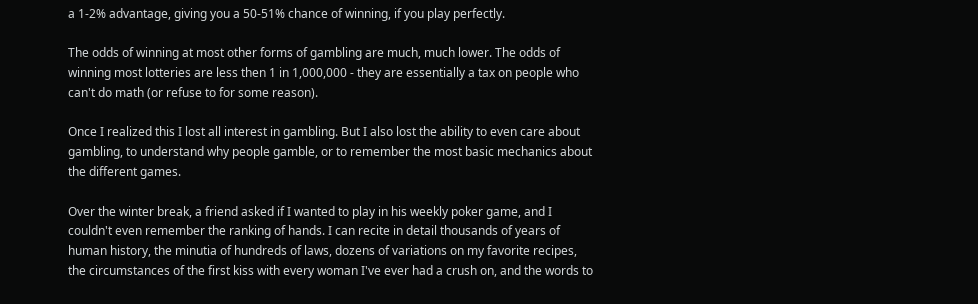a 1-2% advantage, giving you a 50-51% chance of winning, if you play perfectly.

The odds of winning at most other forms of gambling are much, much lower. The odds of winning most lotteries are less then 1 in 1,000,000 - they are essentially a tax on people who can't do math (or refuse to for some reason).

Once I realized this I lost all interest in gambling. But I also lost the ability to even care about gambling, to understand why people gamble, or to remember the most basic mechanics about the different games.

Over the winter break, a friend asked if I wanted to play in his weekly poker game, and I couldn't even remember the ranking of hands. I can recite in detail thousands of years of human history, the minutia of hundreds of laws, dozens of variations on my favorite recipes, the circumstances of the first kiss with every woman I've ever had a crush on, and the words to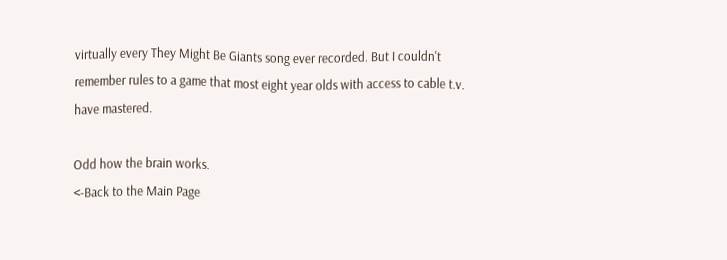virtually every They Might Be Giants song ever recorded. But I couldn't remember rules to a game that most eight year olds with access to cable t.v. have mastered.

Odd how the brain works.
<-Back to the Main Page